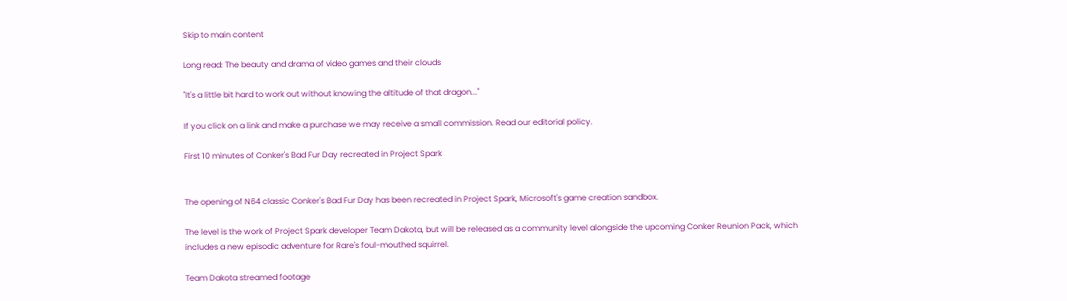Skip to main content

Long read: The beauty and drama of video games and their clouds

"It's a little bit hard to work out without knowing the altitude of that dragon..."

If you click on a link and make a purchase we may receive a small commission. Read our editorial policy.

First 10 minutes of Conker's Bad Fur Day recreated in Project Spark


The opening of N64 classic Conker's Bad Fur Day has been recreated in Project Spark, Microsoft's game creation sandbox.

The level is the work of Project Spark developer Team Dakota, but will be released as a community level alongside the upcoming Conker Reunion Pack, which includes a new episodic adventure for Rare's foul-mouthed squirrel.

Team Dakota streamed footage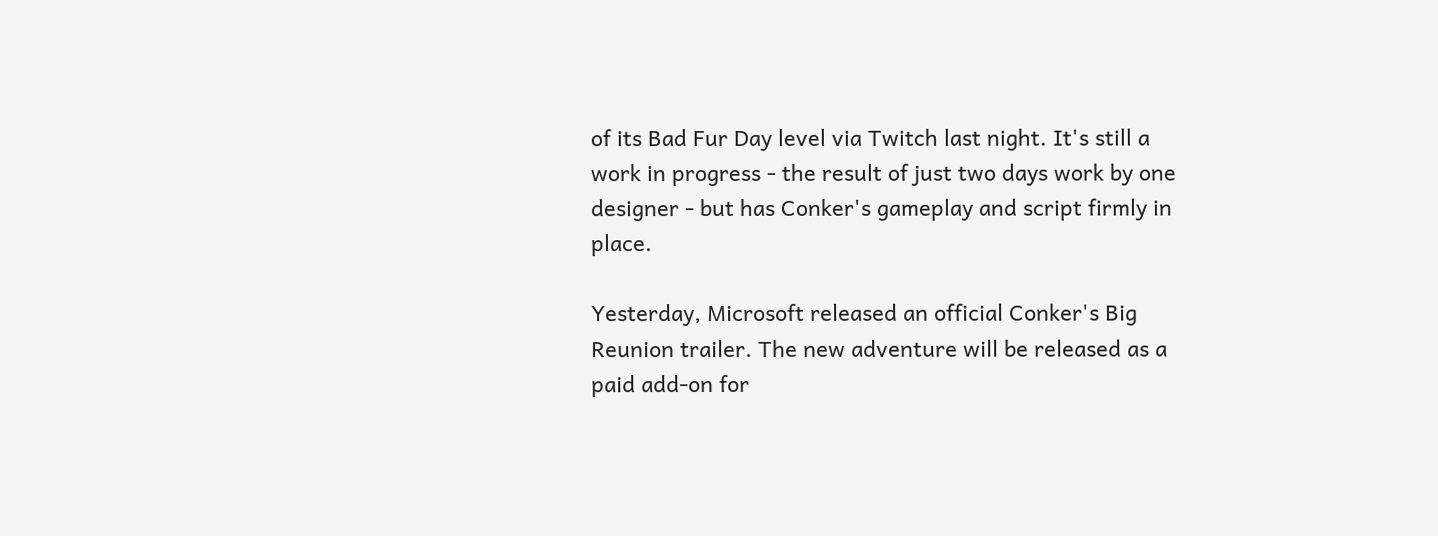of its Bad Fur Day level via Twitch last night. It's still a work in progress - the result of just two days work by one designer - but has Conker's gameplay and script firmly in place.

Yesterday, Microsoft released an official Conker's Big Reunion trailer. The new adventure will be released as a paid add-on for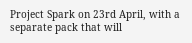Project Spark on 23rd April, with a separate pack that will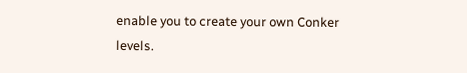enable you to create your own Conker levels.